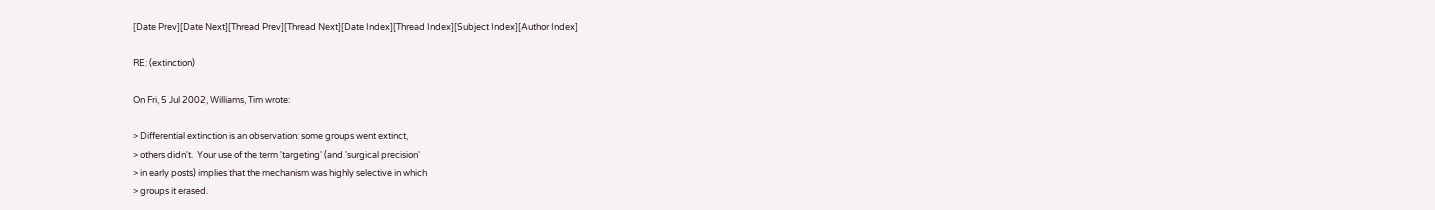[Date Prev][Date Next][Thread Prev][Thread Next][Date Index][Thread Index][Subject Index][Author Index]

RE: (extinction)

On Fri, 5 Jul 2002, Williams, Tim wrote:

> Differential extinction is an observation: some groups went extinct,
> others didn't.  Your use of the term 'targeting' (and 'surgical precision'
> in early posts) implies that the mechanism was highly selective in which
> groups it erased.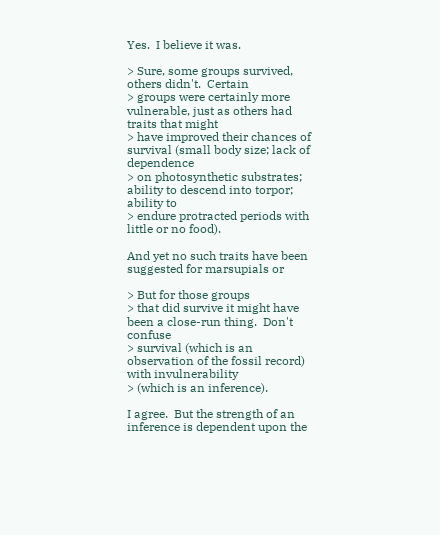Yes.  I believe it was.

> Sure, some groups survived, others didn't.  Certain
> groups were certainly more vulnerable, just as others had traits that might
> have improved their chances of survival (small body size; lack of dependence
> on photosynthetic substrates; ability to descend into torpor; ability to
> endure protracted periods with little or no food).

And yet no such traits have been suggested for marsupials or

> But for those groups
> that did survive it might have been a close-run thing.  Don't confuse
> survival (which is an observation of the fossil record) with invulnerability
> (which is an inference).

I agree.  But the strength of an inference is dependent upon the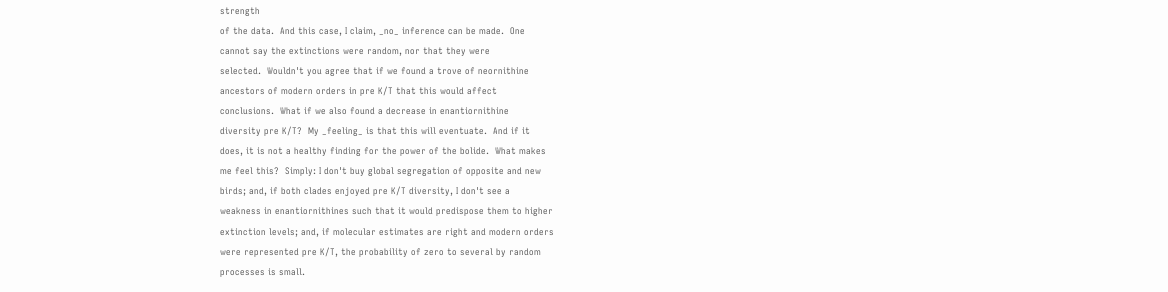strength
of the data.  And this case, I claim, _no_ inference can be made.  One
cannot say the extinctions were random, nor that they were
selected.  Wouldn't you agree that if we found a trove of neornithine
ancestors of modern orders in pre K/T that this would affect
conclusions.  What if we also found a decrease in enantiornithine
diversity pre K/T?  My _feeling_ is that this will eventuate.  And if it
does, it is not a healthy finding for the power of the bolide.  What makes
me feel this?  Simply: I don't buy global segregation of opposite and new
birds; and, if both clades enjoyed pre K/T diversity, I don't see a
weakness in enantiornithines such that it would predispose them to higher
extinction levels; and, if molecular estimates are right and modern orders
were represented pre K/T, the probability of zero to several by random
processes is small.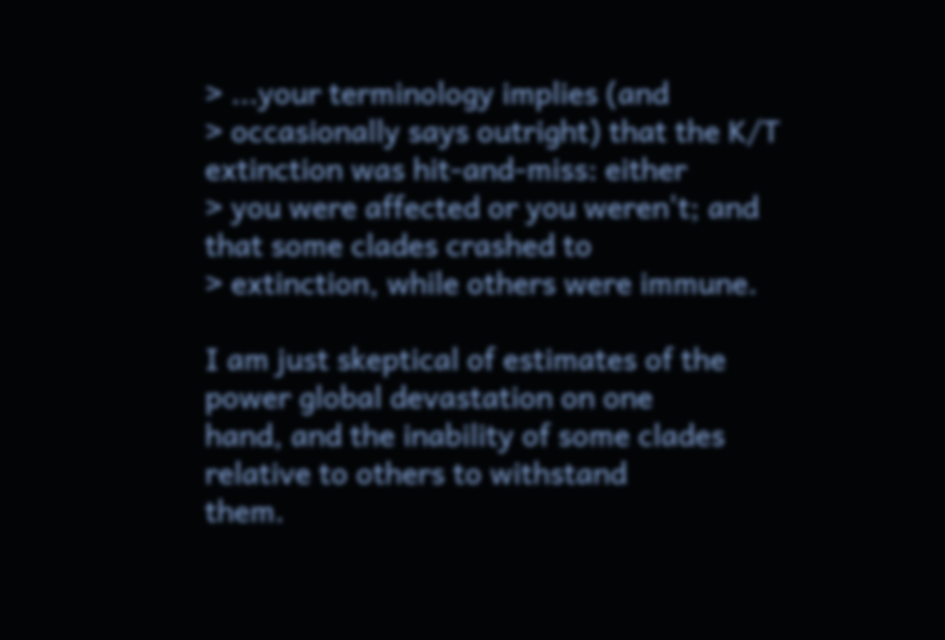> ...your terminology implies (and
> occasionally says outright) that the K/T extinction was hit-and-miss: either
> you were affected or you weren't; and that some clades crashed to
> extinction, while others were immune.

I am just skeptical of estimates of the power global devastation on one
hand, and the inability of some clades relative to others to withstand
them.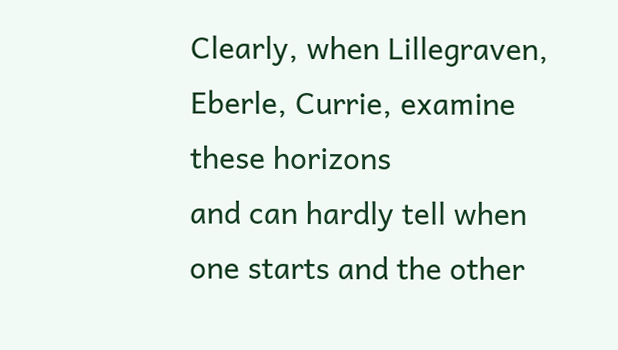Clearly, when Lillegraven, Eberle, Currie, examine these horizons
and can hardly tell when one starts and the other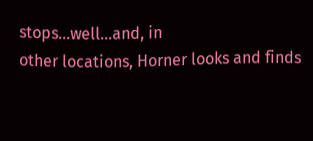stops...well...and, in
other locations, Horner looks and finds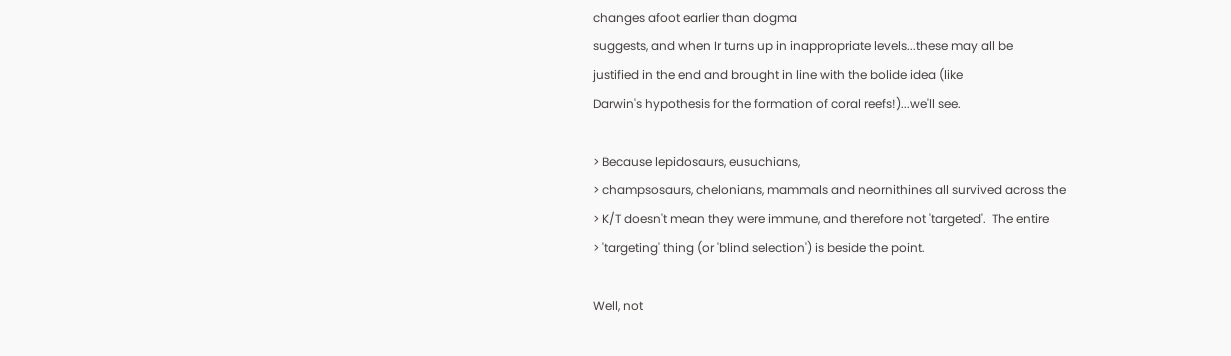changes afoot earlier than dogma
suggests, and when Ir turns up in inappropriate levels...these may all be
justified in the end and brought in line with the bolide idea (like
Darwin's hypothesis for the formation of coral reefs!)...we'll see.

> Because lepidosaurs, eusuchians,
> champsosaurs, chelonians, mammals and neornithines all survived across the
> K/T doesn't mean they were immune, and therefore not 'targeted'.  The entire
> 'targeting' thing (or 'blind selection') is beside the point.

Well, not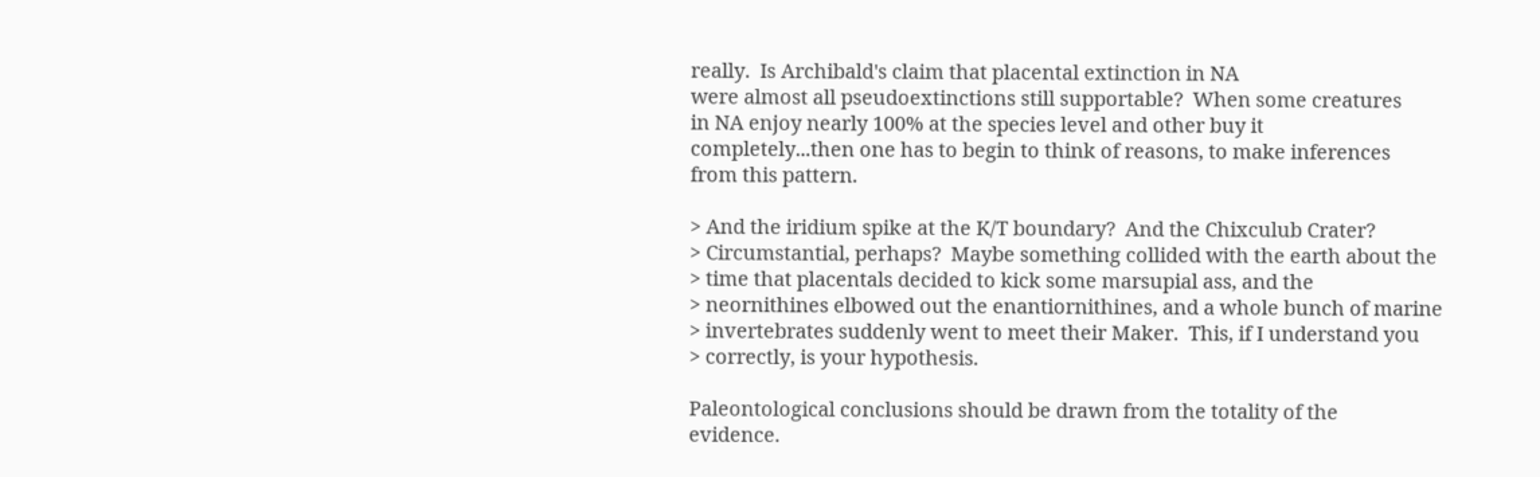really.  Is Archibald's claim that placental extinction in NA
were almost all pseudoextinctions still supportable?  When some creatures
in NA enjoy nearly 100% at the species level and other buy it
completely...then one has to begin to think of reasons, to make inferences
from this pattern.

> And the iridium spike at the K/T boundary?  And the Chixculub Crater?
> Circumstantial, perhaps?  Maybe something collided with the earth about the
> time that placentals decided to kick some marsupial ass, and the
> neornithines elbowed out the enantiornithines, and a whole bunch of marine
> invertebrates suddenly went to meet their Maker.  This, if I understand you
> correctly, is your hypothesis.

Paleontological conclusions should be drawn from the totality of the
evidence.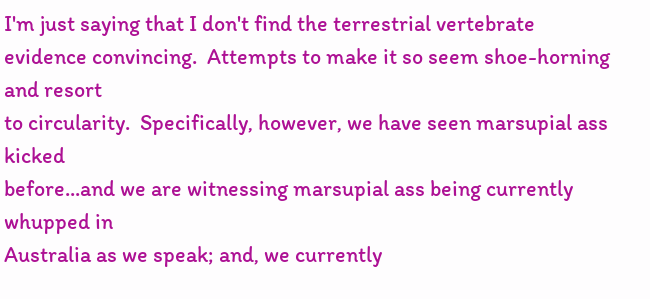I'm just saying that I don't find the terrestrial vertebrate
evidence convincing.  Attempts to make it so seem shoe-horning and resort
to circularity.  Specifically, however, we have seen marsupial ass kicked
before...and we are witnessing marsupial ass being currently whupped in
Australia as we speak; and, we currently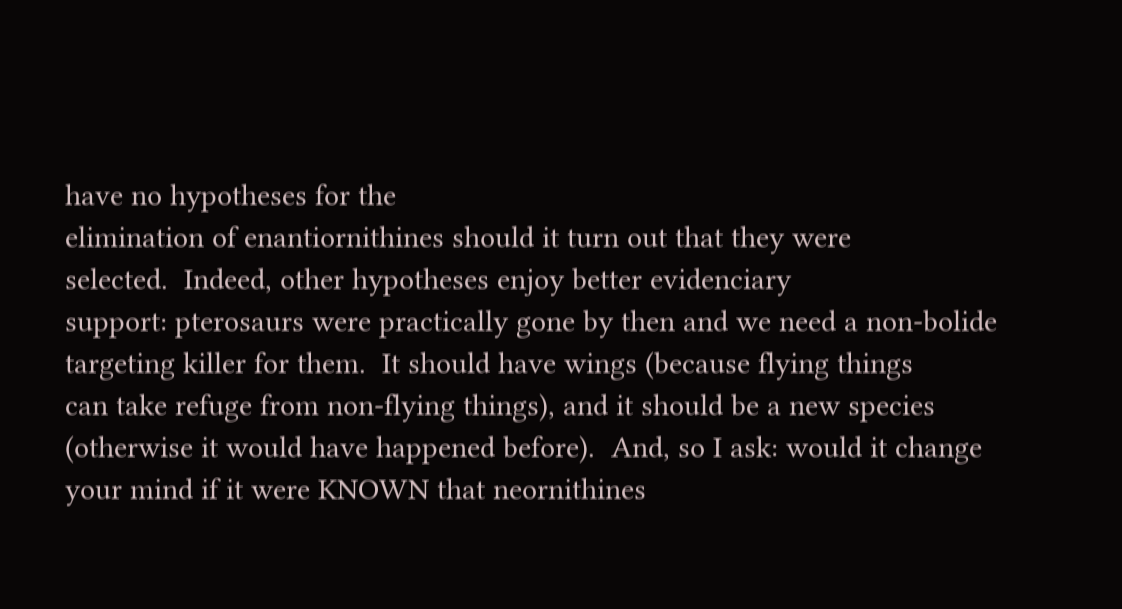have no hypotheses for the
elimination of enantiornithines should it turn out that they were
selected.  Indeed, other hypotheses enjoy better evidenciary
support: pterosaurs were practically gone by then and we need a non-bolide
targeting killer for them.  It should have wings (because flying things
can take refuge from non-flying things), and it should be a new species
(otherwise it would have happened before).  And, so I ask: would it change
your mind if it were KNOWN that neornithines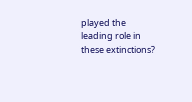played the leading role in
these extinctions?